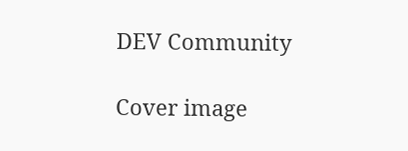DEV Community

Cover image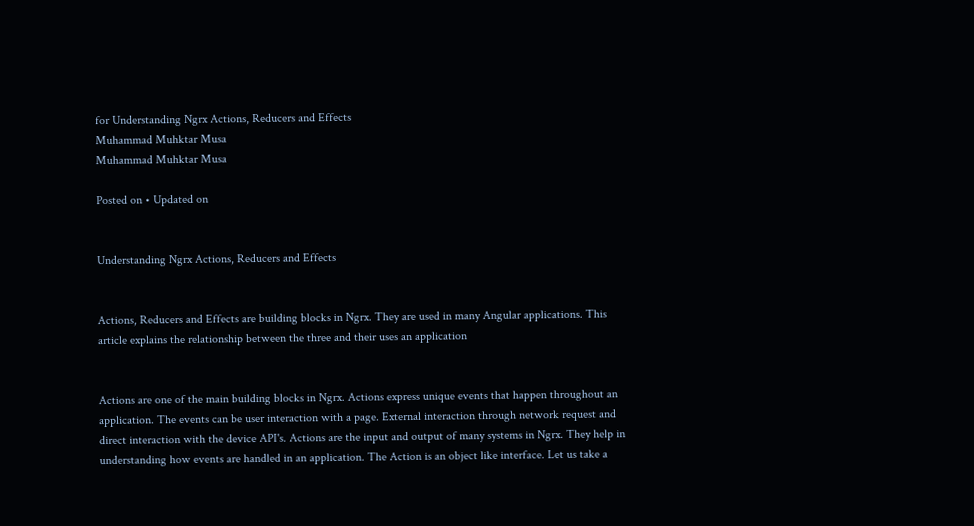for Understanding Ngrx Actions, Reducers and Effects
Muhammad Muhktar Musa
Muhammad Muhktar Musa

Posted on • Updated on


Understanding Ngrx Actions, Reducers and Effects


Actions, Reducers and Effects are building blocks in Ngrx. They are used in many Angular applications. This article explains the relationship between the three and their uses an application


Actions are one of the main building blocks in Ngrx. Actions express unique events that happen throughout an application. The events can be user interaction with a page. External interaction through network request and direct interaction with the device API's. Actions are the input and output of many systems in Ngrx. They help in understanding how events are handled in an application. The Action is an object like interface. Let us take a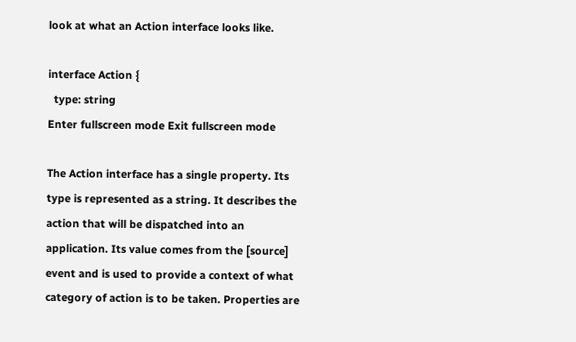look at what an Action interface looks like.

interface Action {
  type: string
Enter fullscreen mode Exit fullscreen mode

The Action interface has a single property. Its type is represented as a string. It describes the action that will be dispatched into an application. Its value comes from the [source] event and is used to provide a context of what category of action is to be taken. Properties are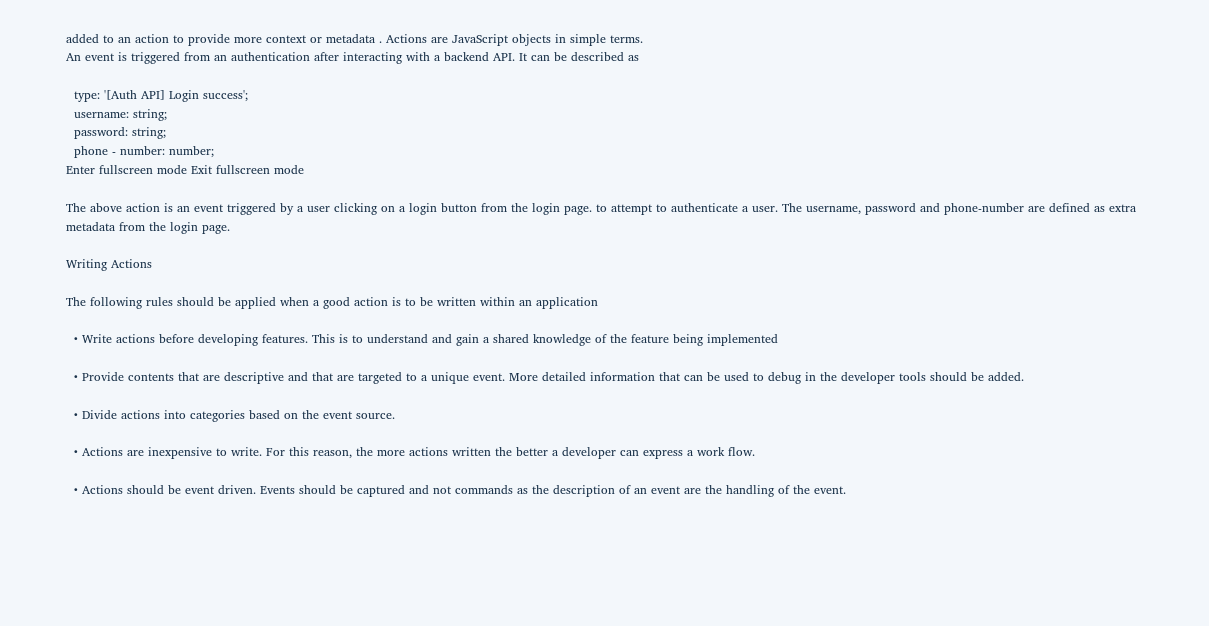added to an action to provide more context or metadata . Actions are JavaScript objects in simple terms.
An event is triggered from an authentication after interacting with a backend API. It can be described as

  type: '[Auth API] Login success';
  username: string;
  password: string;
  phone - number: number;
Enter fullscreen mode Exit fullscreen mode

The above action is an event triggered by a user clicking on a login button from the login page. to attempt to authenticate a user. The username, password and phone-number are defined as extra metadata from the login page.

Writing Actions

The following rules should be applied when a good action is to be written within an application

  • Write actions before developing features. This is to understand and gain a shared knowledge of the feature being implemented

  • Provide contents that are descriptive and that are targeted to a unique event. More detailed information that can be used to debug in the developer tools should be added.

  • Divide actions into categories based on the event source.

  • Actions are inexpensive to write. For this reason, the more actions written the better a developer can express a work flow.

  • Actions should be event driven. Events should be captured and not commands as the description of an event are the handling of the event.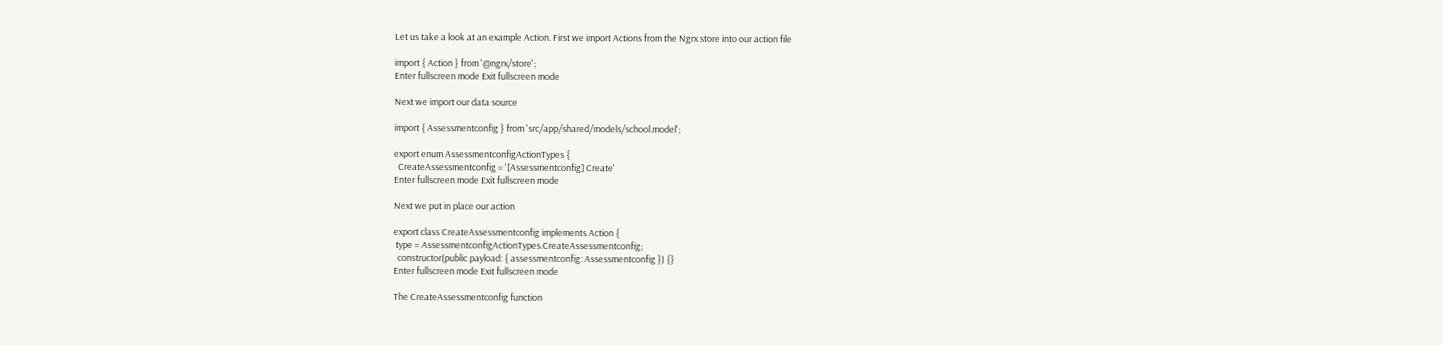Let us take a look at an example Action. First we import Actions from the Ngrx store into our action file

import { Action } from '@ngrx/store';
Enter fullscreen mode Exit fullscreen mode

Next we import our data source

import { Assessmentconfig } from 'src/app/shared/models/school.model';

export enum AssessmentconfigActionTypes {
  CreateAssessmentconfig = '[Assessmentconfig] Create'
Enter fullscreen mode Exit fullscreen mode

Next we put in place our action

export class CreateAssessmentconfig implements Action {
 type = AssessmentconfigActionTypes.CreateAssessmentconfig;
  constructor(public payload: { assessmentconfig: Assessmentconfig }) {}
Enter fullscreen mode Exit fullscreen mode

The CreateAssessmentconfig function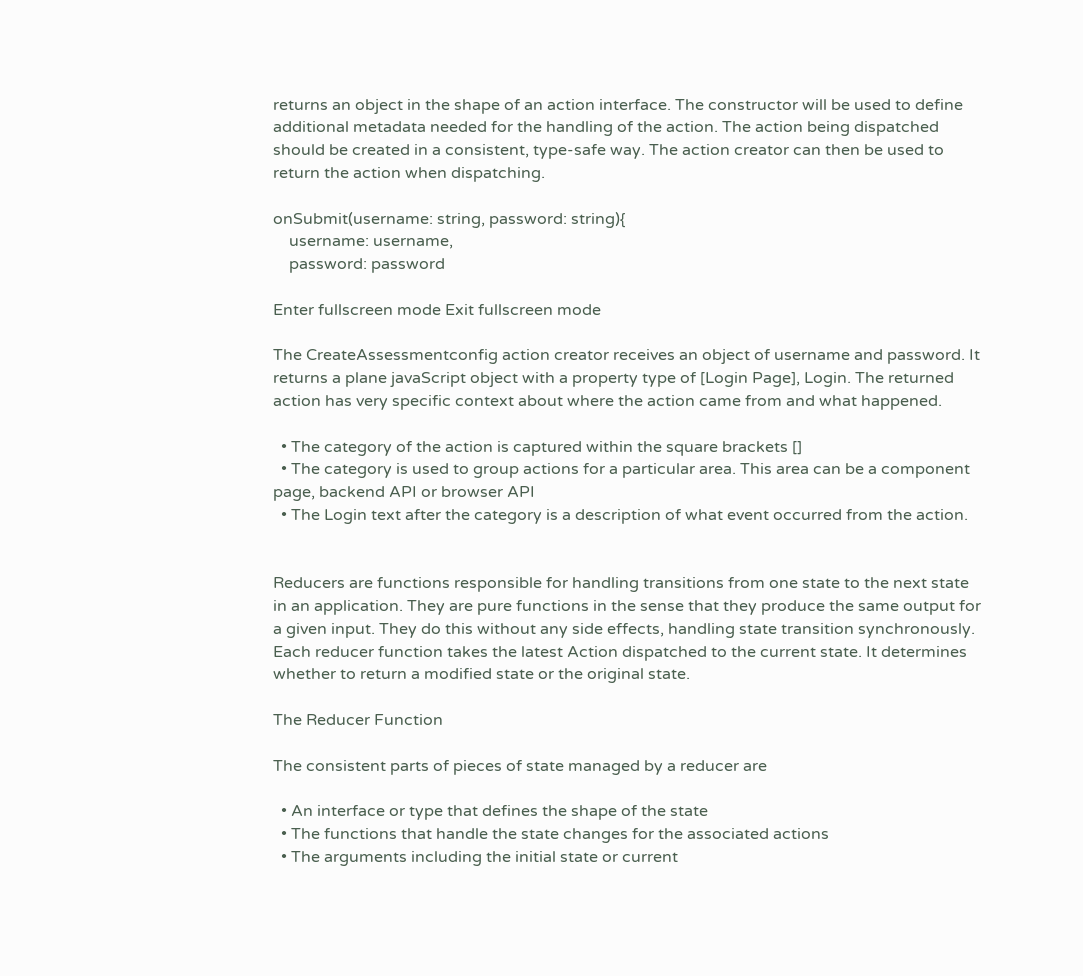returns an object in the shape of an action interface. The constructor will be used to define additional metadata needed for the handling of the action. The action being dispatched should be created in a consistent, type-safe way. The action creator can then be used to return the action when dispatching.

onSubmit(username: string, password: string){
    username: username,
    password: password

Enter fullscreen mode Exit fullscreen mode

The CreateAssessmentconfig action creator receives an object of username and password. It returns a plane javaScript object with a property type of [Login Page], Login. The returned action has very specific context about where the action came from and what happened.

  • The category of the action is captured within the square brackets []
  • The category is used to group actions for a particular area. This area can be a component page, backend API or browser API
  • The Login text after the category is a description of what event occurred from the action.


Reducers are functions responsible for handling transitions from one state to the next state in an application. They are pure functions in the sense that they produce the same output for a given input. They do this without any side effects, handling state transition synchronously. Each reducer function takes the latest Action dispatched to the current state. It determines whether to return a modified state or the original state.

The Reducer Function

The consistent parts of pieces of state managed by a reducer are

  • An interface or type that defines the shape of the state
  • The functions that handle the state changes for the associated actions
  • The arguments including the initial state or current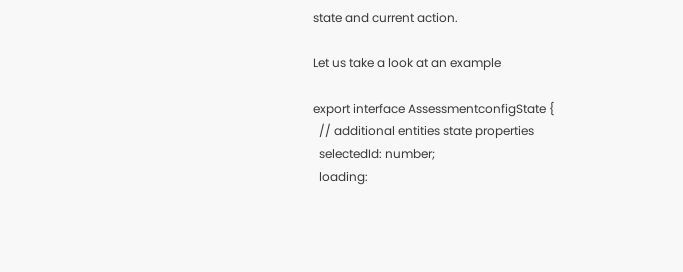state and current action.

Let us take a look at an example

export interface AssessmentconfigState {
  // additional entities state properties
  selectedId: number;
  loading: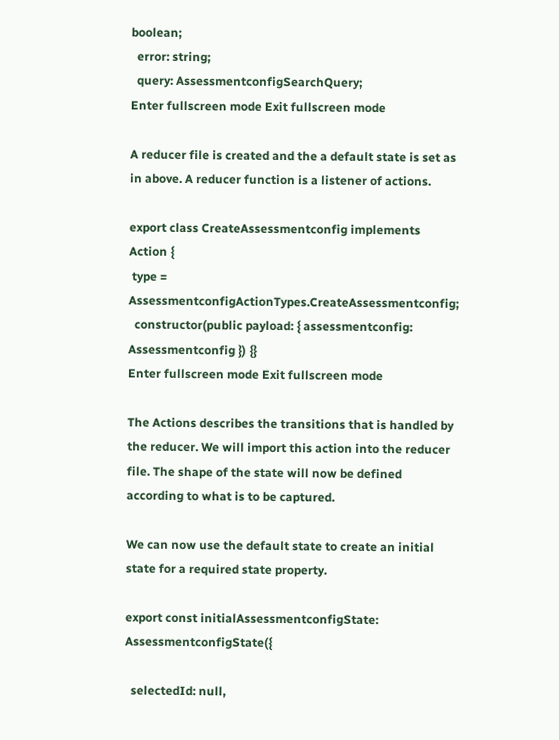boolean;
  error: string;
  query: AssessmentconfigSearchQuery;
Enter fullscreen mode Exit fullscreen mode

A reducer file is created and the a default state is set as in above. A reducer function is a listener of actions.

export class CreateAssessmentconfig implements Action {
 type = AssessmentconfigActionTypes.CreateAssessmentconfig;
  constructor(public payload: { assessmentconfig: Assessmentconfig }) {}
Enter fullscreen mode Exit fullscreen mode

The Actions describes the transitions that is handled by the reducer. We will import this action into the reducer file. The shape of the state will now be defined according to what is to be captured.

We can now use the default state to create an initial state for a required state property.

export const initialAssessmentconfigState: AssessmentconfigState({

  selectedId: null,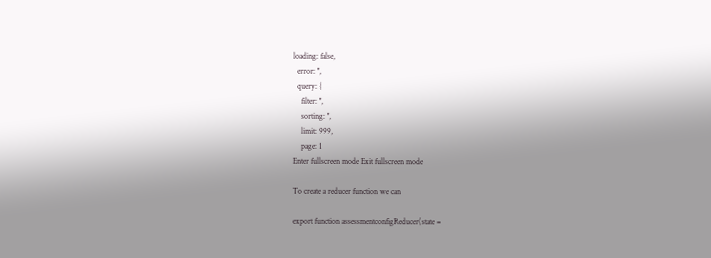loading: false,
  error: '',
  query: {
    filter: '',
    sorting: '',
    limit: 999,
    page: 1
Enter fullscreen mode Exit fullscreen mode

To create a reducer function we can

export function assessmentconfigReducer(state =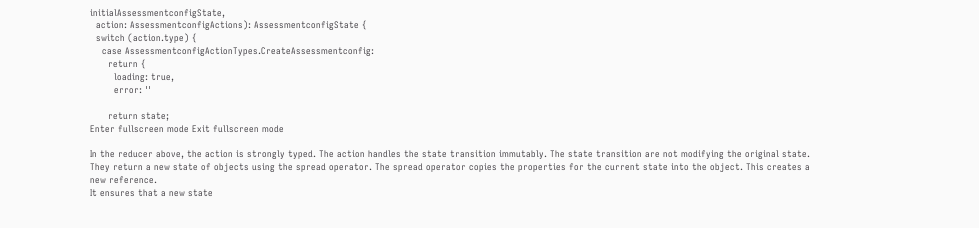initialAssessmentconfigState,
  action: AssessmentconfigActions): AssessmentconfigState {
  switch (action.type) {
    case AssessmentconfigActionTypes.CreateAssessmentconfig:
      return {
        loading: true,
        error: ''

      return state;
Enter fullscreen mode Exit fullscreen mode

In the reducer above, the action is strongly typed. The action handles the state transition immutably. The state transition are not modifying the original state. They return a new state of objects using the spread operator. The spread operator copies the properties for the current state into the object. This creates a new reference.
It ensures that a new state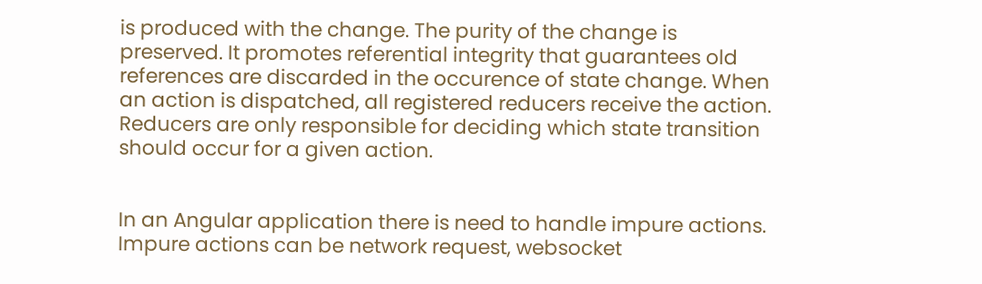is produced with the change. The purity of the change is preserved. It promotes referential integrity that guarantees old references are discarded in the occurence of state change. When an action is dispatched, all registered reducers receive the action. Reducers are only responsible for deciding which state transition should occur for a given action.


In an Angular application there is need to handle impure actions. Impure actions can be network request, websocket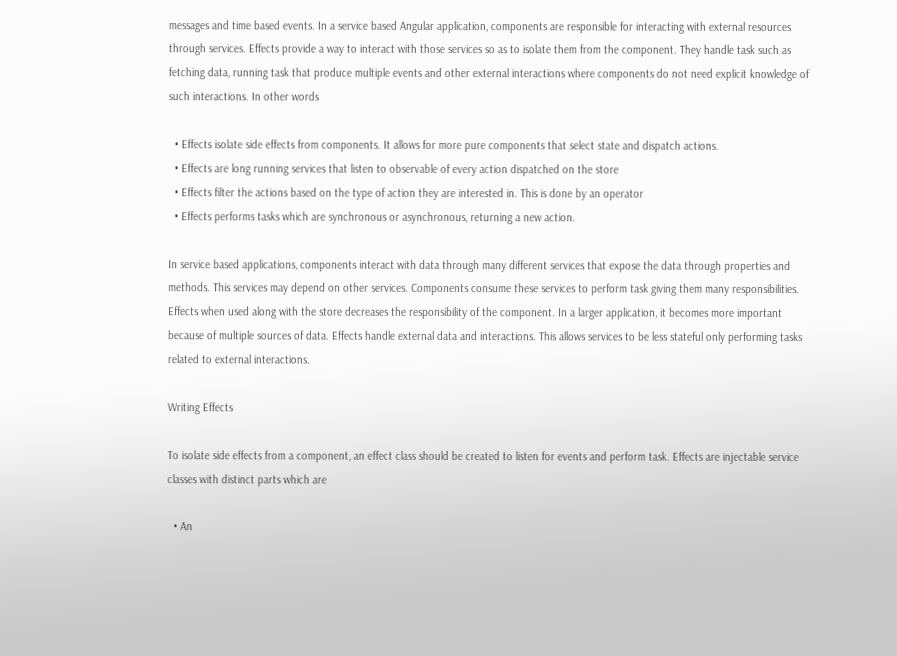messages and time based events. In a service based Angular application, components are responsible for interacting with external resources through services. Effects provide a way to interact with those services so as to isolate them from the component. They handle task such as fetching data, running task that produce multiple events and other external interactions where components do not need explicit knowledge of such interactions. In other words

  • Effects isolate side effects from components. It allows for more pure components that select state and dispatch actions.
  • Effects are long running services that listen to observable of every action dispatched on the store
  • Effects filter the actions based on the type of action they are interested in. This is done by an operator
  • Effects performs tasks which are synchronous or asynchronous, returning a new action.

In service based applications, components interact with data through many different services that expose the data through properties and methods. This services may depend on other services. Components consume these services to perform task giving them many responsibilities.
Effects when used along with the store decreases the responsibility of the component. In a larger application, it becomes more important because of multiple sources of data. Effects handle external data and interactions. This allows services to be less stateful only performing tasks related to external interactions.

Writing Effects

To isolate side effects from a component, an effect class should be created to listen for events and perform task. Effects are injectable service classes with distinct parts which are

  • An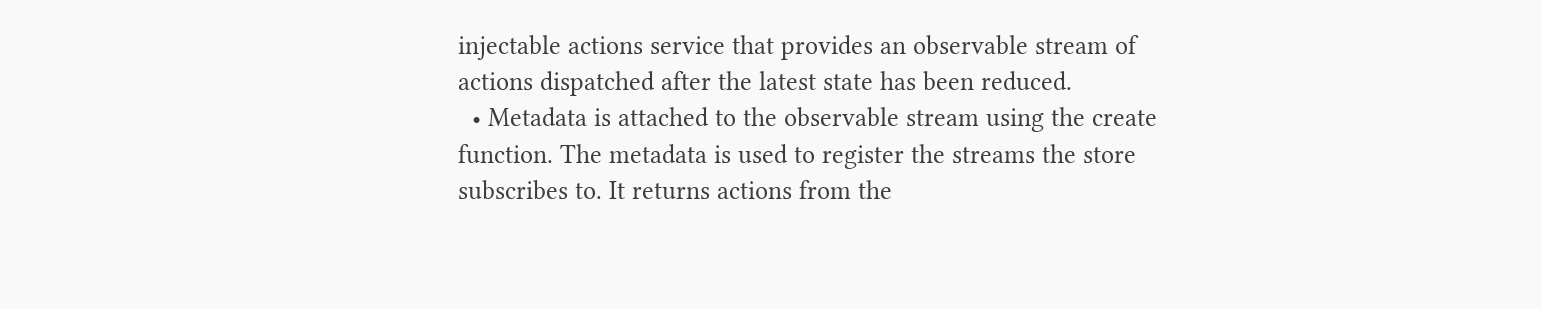injectable actions service that provides an observable stream of actions dispatched after the latest state has been reduced.
  • Metadata is attached to the observable stream using the create function. The metadata is used to register the streams the store subscribes to. It returns actions from the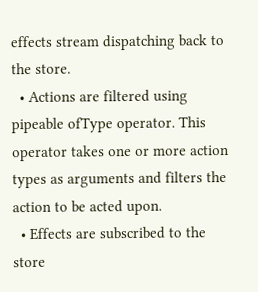effects stream dispatching back to the store.
  • Actions are filtered using pipeable ofType operator. This operator takes one or more action types as arguments and filters the action to be acted upon.
  • Effects are subscribed to the store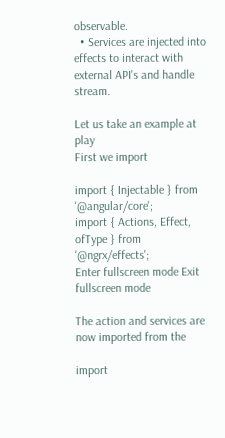observable.
  • Services are injected into effects to interact with external API's and handle stream.

Let us take an example at play
First we import

import { Injectable } from '@angular/core';
import { Actions, Effect, ofType } from '@ngrx/effects';
Enter fullscreen mode Exit fullscreen mode

The action and services are now imported from the

import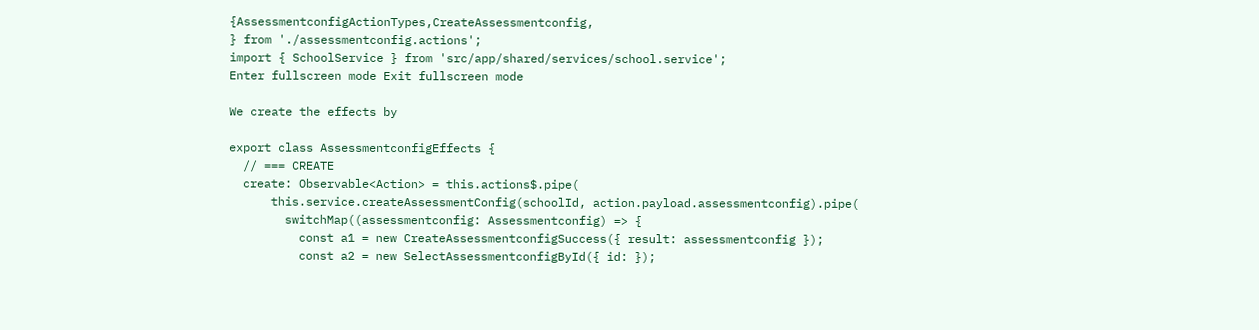{AssessmentconfigActionTypes,CreateAssessmentconfig,
} from './assessmentconfig.actions';
import { SchoolService } from 'src/app/shared/services/school.service';
Enter fullscreen mode Exit fullscreen mode

We create the effects by

export class AssessmentconfigEffects {
  // === CREATE
  create: Observable<Action> = this.actions$.pipe(
      this.service.createAssessmentConfig(schoolId, action.payload.assessmentconfig).pipe(
        switchMap((assessmentconfig: Assessmentconfig) => {
          const a1 = new CreateAssessmentconfigSuccess({ result: assessmentconfig });
          const a2 = new SelectAssessmentconfigById({ id: });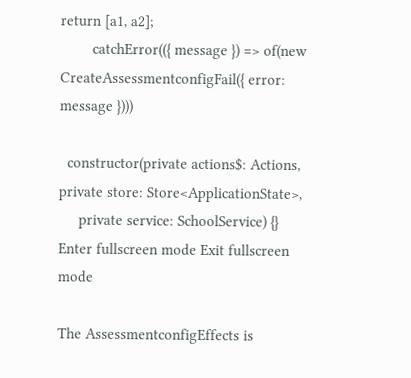return [a1, a2];
        catchError(({ message }) => of(new CreateAssessmentconfigFail({ error: message })))

  constructor(private actions$: Actions, private store: Store<ApplicationState>,
     private service: SchoolService) {}
Enter fullscreen mode Exit fullscreen mode

The AssessmentconfigEffects is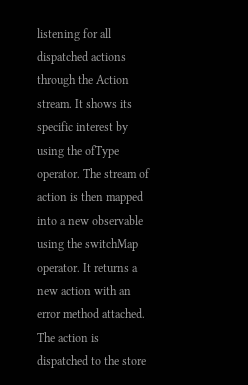listening for all dispatched actions through the Action stream. It shows its specific interest by using the ofType operator. The stream of action is then mapped into a new observable using the switchMap operator. It returns a new action with an error method attached. The action is dispatched to the store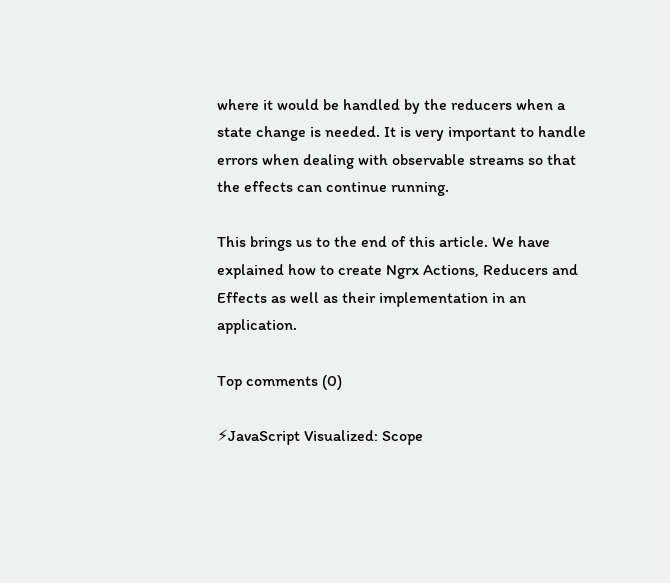where it would be handled by the reducers when a state change is needed. It is very important to handle errors when dealing with observable streams so that the effects can continue running.

This brings us to the end of this article. We have explained how to create Ngrx Actions, Reducers and Effects as well as their implementation in an application.

Top comments (0)

⚡JavaScript Visualized: Scope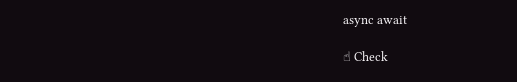async await

☝ Check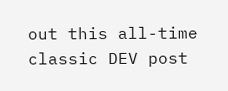out this all-time classic DEV post